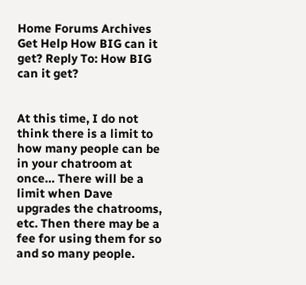Home Forums Archives Get Help How BIG can it get? Reply To: How BIG can it get?


At this time, I do not think there is a limit to how many people can be in your chatroom at once… There will be a limit when Dave upgrades the chatrooms, etc. Then there may be a fee for using them for so and so many people.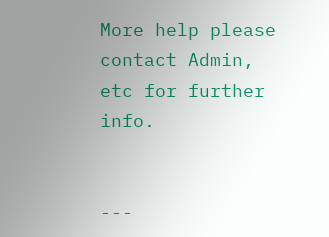More help please contact Admin, etc for further info.


---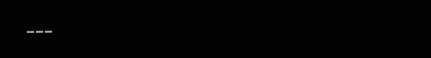---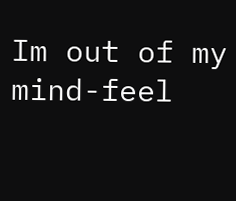Im out of my mind-feel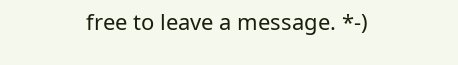free to leave a message. *-)